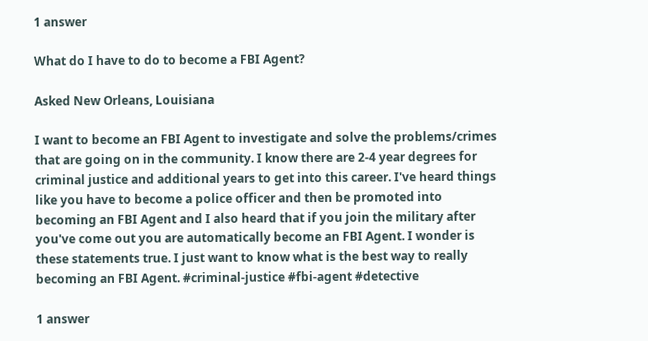1 answer

What do I have to do to become a FBI Agent?

Asked New Orleans, Louisiana

I want to become an FBI Agent to investigate and solve the problems/crimes that are going on in the community. I know there are 2-4 year degrees for criminal justice and additional years to get into this career. I've heard things like you have to become a police officer and then be promoted into becoming an FBI Agent and I also heard that if you join the military after you've come out you are automatically become an FBI Agent. I wonder is these statements true. I just want to know what is the best way to really becoming an FBI Agent. #criminal-justice #fbi-agent #detective

1 answer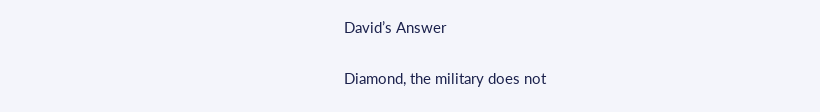David’s Answer


Diamond, the military does not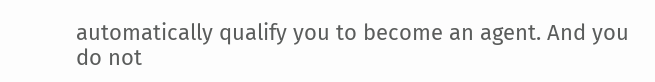automatically qualify you to become an agent. And you do not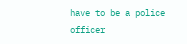have to be a police officer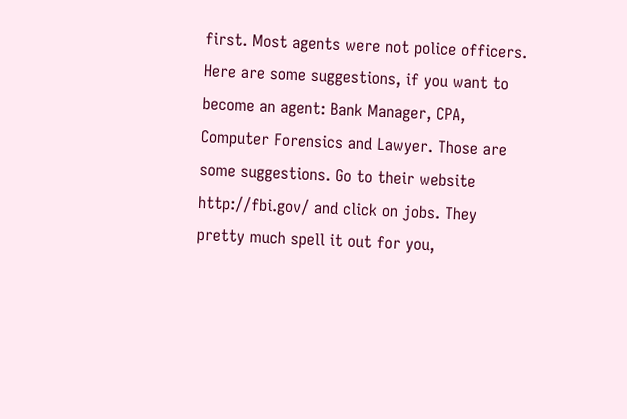first. Most agents were not police officers. Here are some suggestions, if you want to become an agent: Bank Manager, CPA, Computer Forensics and Lawyer. Those are some suggestions. Go to their website http://fbi.gov/ and click on jobs. They pretty much spell it out for you,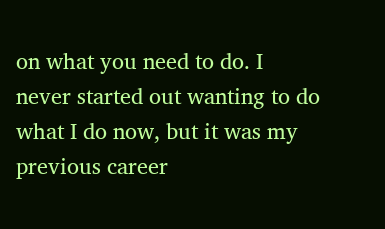on what you need to do. I never started out wanting to do what I do now, but it was my previous career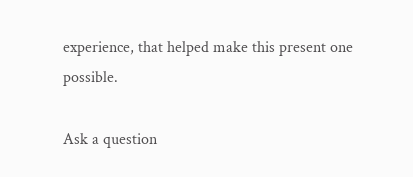experience, that helped make this present one possible.

Ask a question